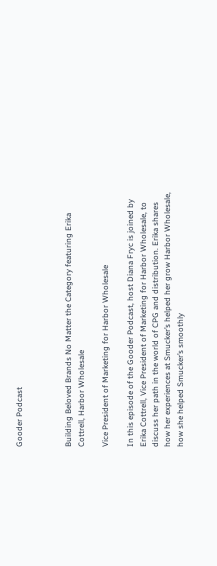Gooder Podcast



Building Beloved Brands No Matter the Category featuring Erika Cottrell, Harbor Wholesale

Vice President of Marketing for Harbor Wholesale

In this episode of the Gooder Podcast, host Diana Fryc is joined by Erika Cottrell, Vice President of Marketing for Harbor Wholesale, to discuss her path in the world of CPG and distribution. Erika shares how her experiences at Smucker’s helped her grow Harbor Wholesale, how she helped Smucker’s smoothly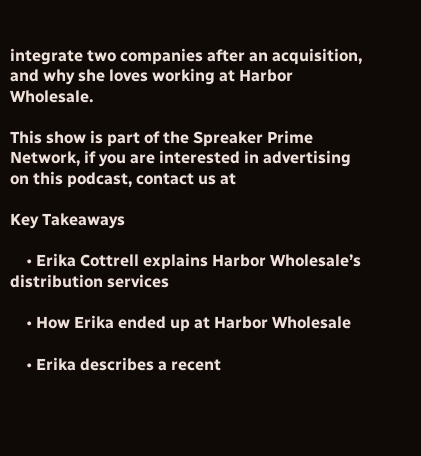integrate two companies after an acquisition, and why she loves working at Harbor Wholesale.

This show is part of the Spreaker Prime Network, if you are interested in advertising on this podcast, contact us at

Key Takeaways

    • Erika Cottrell explains Harbor Wholesale’s distribution services

    • How Erika ended up at Harbor Wholesale

    • Erika describes a recent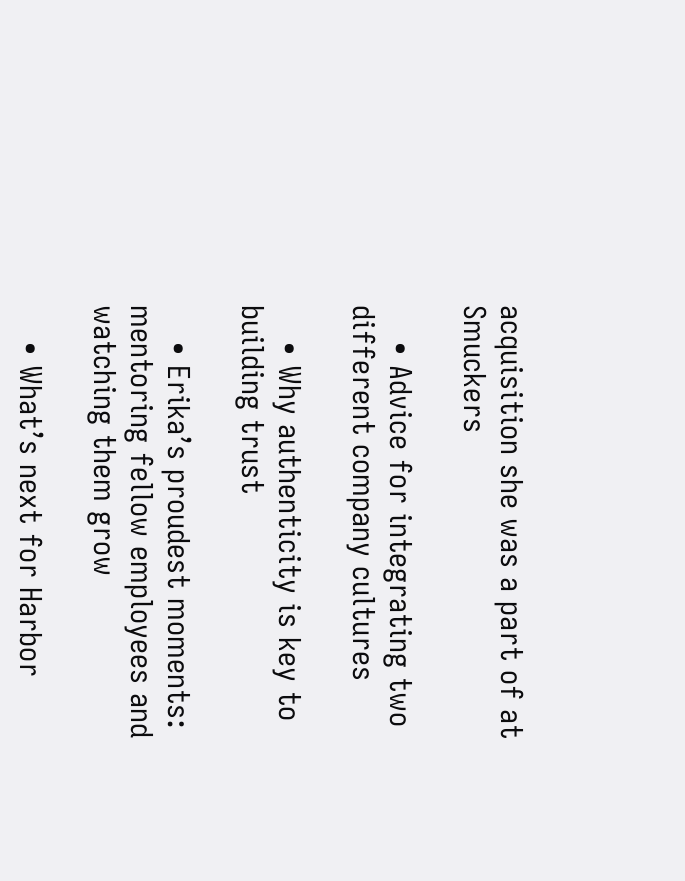acquisition she was a part of at Smuckers

    • Advice for integrating two different company cultures

    • Why authenticity is key to building trust

    • Erika’s proudest moments: mentoring fellow employees and watching them grow

    • What’s next for Harbor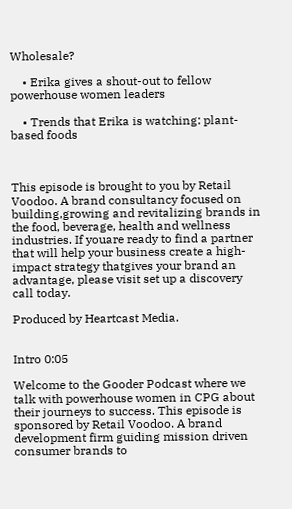Wholesale?

    • Erika gives a shout-out to fellow powerhouse women leaders

    • Trends that Erika is watching: plant-based foods



This episode is brought to you by Retail Voodoo. A brand consultancy focused on building,growing and revitalizing brands in the food, beverage, health and wellness industries. If youare ready to find a partner that will help your business create a high-impact strategy thatgives your brand an advantage, please visit set up a discovery call today.

Produced by Heartcast Media.


Intro 0:05

Welcome to the Gooder Podcast where we talk with powerhouse women in CPG about their journeys to success. This episode is sponsored by Retail Voodoo. A brand development firm guiding mission driven consumer brands to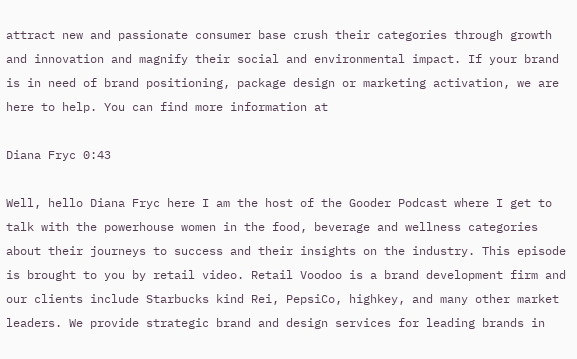attract new and passionate consumer base crush their categories through growth and innovation and magnify their social and environmental impact. If your brand is in need of brand positioning, package design or marketing activation, we are here to help. You can find more information at

Diana Fryc 0:43

Well, hello Diana Fryc here I am the host of the Gooder Podcast where I get to talk with the powerhouse women in the food, beverage and wellness categories about their journeys to success and their insights on the industry. This episode is brought to you by retail video. Retail Voodoo is a brand development firm and our clients include Starbucks kind Rei, PepsiCo, highkey, and many other market leaders. We provide strategic brand and design services for leading brands in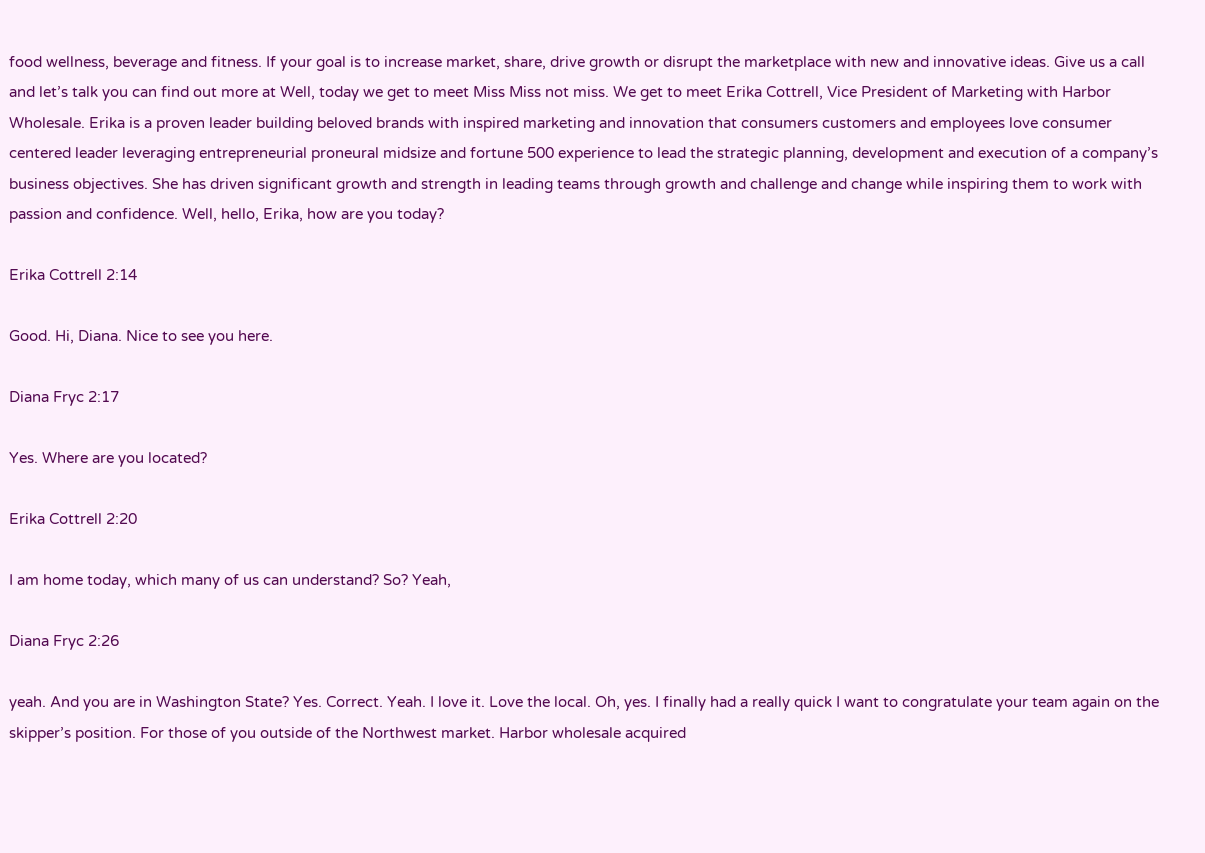food wellness, beverage and fitness. If your goal is to increase market, share, drive growth or disrupt the marketplace with new and innovative ideas. Give us a call and let’s talk you can find out more at Well, today we get to meet Miss Miss not miss. We get to meet Erika Cottrell, Vice President of Marketing with Harbor Wholesale. Erika is a proven leader building beloved brands with inspired marketing and innovation that consumers customers and employees love consumer centered leader leveraging entrepreneurial proneural midsize and fortune 500 experience to lead the strategic planning, development and execution of a company’s business objectives. She has driven significant growth and strength in leading teams through growth and challenge and change while inspiring them to work with passion and confidence. Well, hello, Erika, how are you today?

Erika Cottrell 2:14

Good. Hi, Diana. Nice to see you here.

Diana Fryc 2:17

Yes. Where are you located?

Erika Cottrell 2:20

I am home today, which many of us can understand? So? Yeah,

Diana Fryc 2:26

yeah. And you are in Washington State? Yes. Correct. Yeah. I love it. Love the local. Oh, yes. I finally had a really quick I want to congratulate your team again on the skipper’s position. For those of you outside of the Northwest market. Harbor wholesale acquired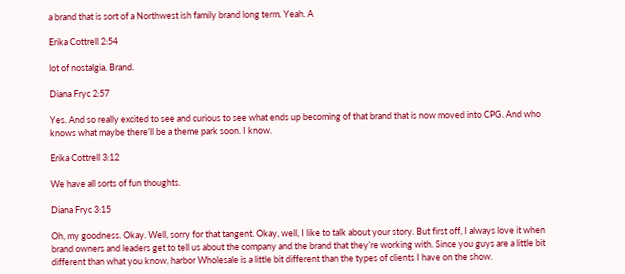a brand that is sort of a Northwest ish family brand long term. Yeah. A

Erika Cottrell 2:54

lot of nostalgia. Brand.

Diana Fryc 2:57

Yes. And so really excited to see and curious to see what ends up becoming of that brand that is now moved into CPG. And who knows what maybe there’ll be a theme park soon. I know.

Erika Cottrell 3:12

We have all sorts of fun thoughts.

Diana Fryc 3:15

Oh, my goodness. Okay. Well, sorry for that tangent. Okay, well, I like to talk about your story. But first off, I always love it when brand owners and leaders get to tell us about the company and the brand that they’re working with. Since you guys are a little bit different than what you know, harbor Wholesale is a little bit different than the types of clients I have on the show.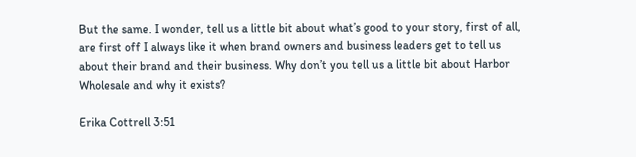But the same. I wonder, tell us a little bit about what’s good to your story, first of all, are first off I always like it when brand owners and business leaders get to tell us about their brand and their business. Why don’t you tell us a little bit about Harbor Wholesale and why it exists?

Erika Cottrell 3:51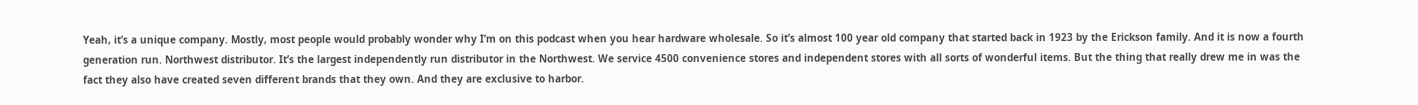Yeah, it’s a unique company. Mostly, most people would probably wonder why I’m on this podcast when you hear hardware wholesale. So it’s almost 100 year old company that started back in 1923 by the Erickson family. And it is now a fourth generation run. Northwest distributor. It’s the largest independently run distributor in the Northwest. We service 4500 convenience stores and independent stores with all sorts of wonderful items. But the thing that really drew me in was the fact they also have created seven different brands that they own. And they are exclusive to harbor.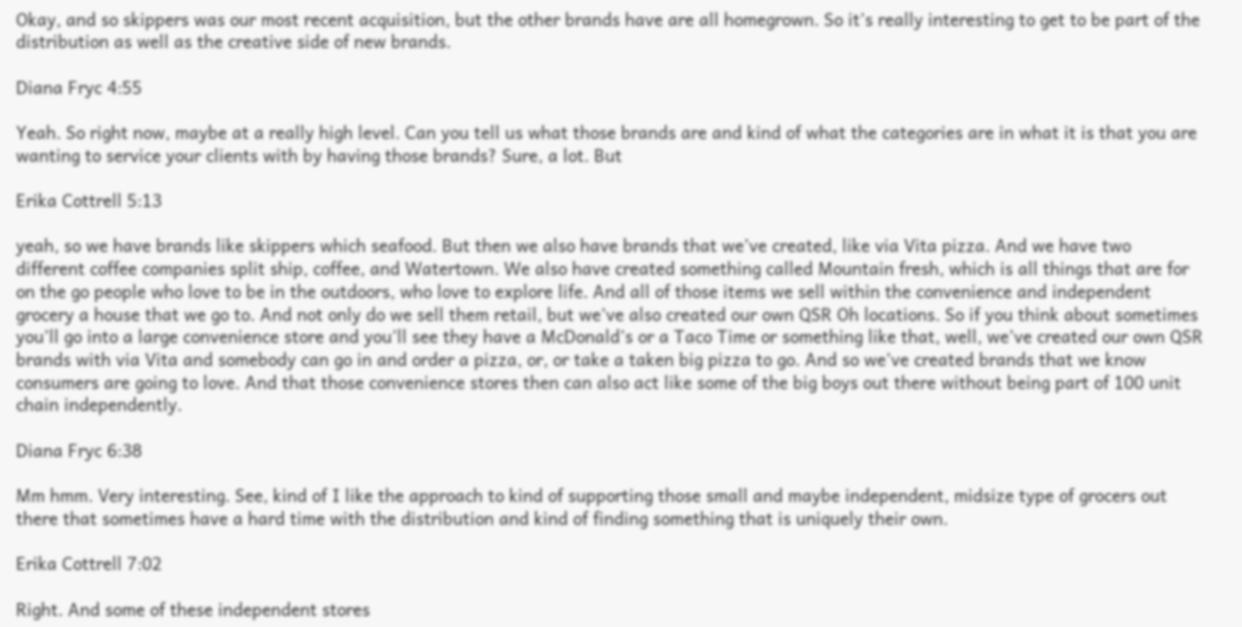Okay, and so skippers was our most recent acquisition, but the other brands have are all homegrown. So it’s really interesting to get to be part of the distribution as well as the creative side of new brands.

Diana Fryc 4:55

Yeah. So right now, maybe at a really high level. Can you tell us what those brands are and kind of what the categories are in what it is that you are wanting to service your clients with by having those brands? Sure, a lot. But

Erika Cottrell 5:13

yeah, so we have brands like skippers which seafood. But then we also have brands that we’ve created, like via Vita pizza. And we have two different coffee companies split ship, coffee, and Watertown. We also have created something called Mountain fresh, which is all things that are for on the go people who love to be in the outdoors, who love to explore life. And all of those items we sell within the convenience and independent grocery a house that we go to. And not only do we sell them retail, but we’ve also created our own QSR Oh locations. So if you think about sometimes you’ll go into a large convenience store and you’ll see they have a McDonald’s or a Taco Time or something like that, well, we’ve created our own QSR brands with via Vita and somebody can go in and order a pizza, or, or take a taken big pizza to go. And so we’ve created brands that we know consumers are going to love. And that those convenience stores then can also act like some of the big boys out there without being part of 100 unit chain independently.

Diana Fryc 6:38

Mm hmm. Very interesting. See, kind of I like the approach to kind of supporting those small and maybe independent, midsize type of grocers out there that sometimes have a hard time with the distribution and kind of finding something that is uniquely their own.

Erika Cottrell 7:02

Right. And some of these independent stores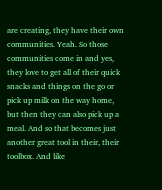are creating, they have their own communities. Yeah. So those communities come in and yes, they love to get all of their quick snacks and things on the go or pick up milk on the way home, but then they can also pick up a meal. And so that becomes just another great tool in their, their toolbox. And like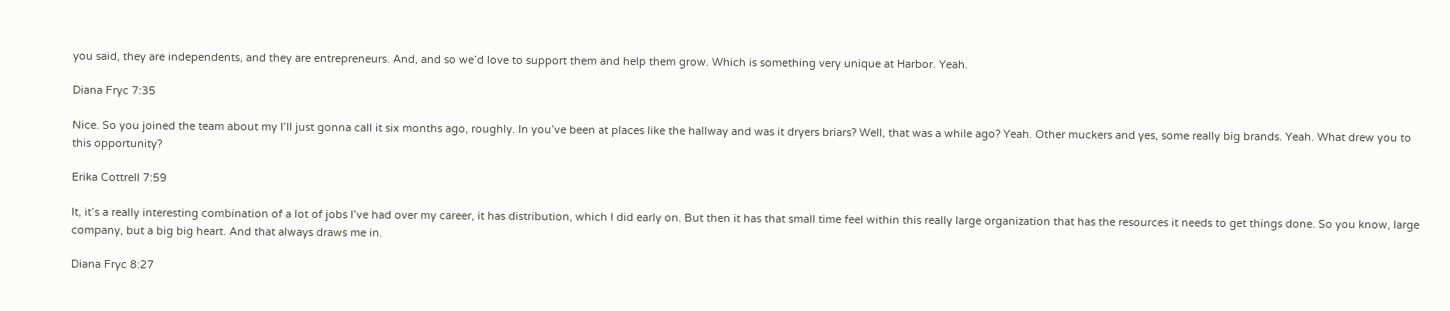you said, they are independents, and they are entrepreneurs. And, and so we’d love to support them and help them grow. Which is something very unique at Harbor. Yeah.

Diana Fryc 7:35

Nice. So you joined the team about my I’ll just gonna call it six months ago, roughly. In you’ve been at places like the hallway and was it dryers briars? Well, that was a while ago? Yeah. Other muckers and yes, some really big brands. Yeah. What drew you to this opportunity?

Erika Cottrell 7:59

It, it’s a really interesting combination of a lot of jobs I’ve had over my career, it has distribution, which I did early on. But then it has that small time feel within this really large organization that has the resources it needs to get things done. So you know, large company, but a big big heart. And that always draws me in.

Diana Fryc 8:27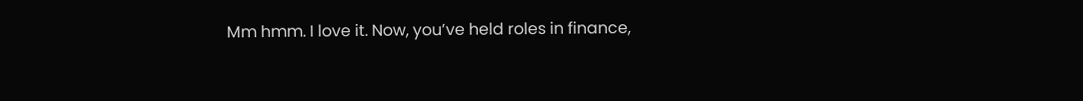Mm hmm. I love it. Now, you’ve held roles in finance,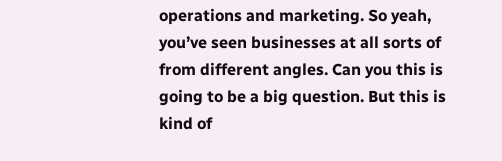operations and marketing. So yeah, you’ve seen businesses at all sorts of from different angles. Can you this is going to be a big question. But this is kind of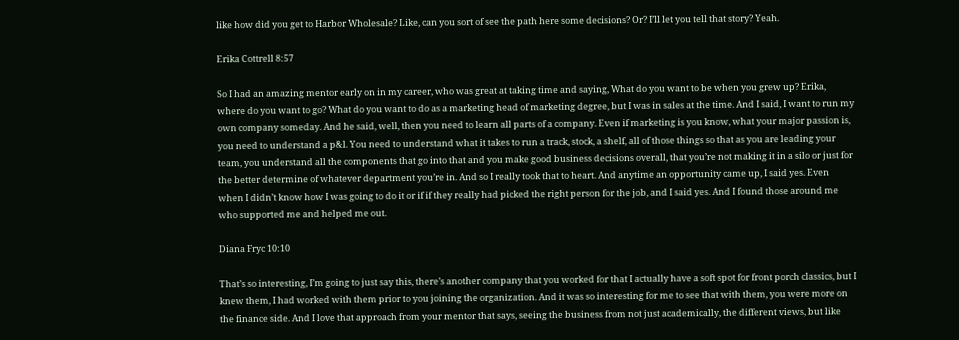like how did you get to Harbor Wholesale? Like, can you sort of see the path here some decisions? Or? I’ll let you tell that story? Yeah.

Erika Cottrell 8:57

So I had an amazing mentor early on in my career, who was great at taking time and saying, What do you want to be when you grew up? Erika, where do you want to go? What do you want to do as a marketing head of marketing degree, but I was in sales at the time. And I said, I want to run my own company someday. And he said, well, then you need to learn all parts of a company. Even if marketing is you know, what your major passion is, you need to understand a p&l. You need to understand what it takes to run a track, stock, a shelf, all of those things so that as you are leading your team, you understand all the components that go into that and you make good business decisions overall, that you’re not making it in a silo or just for the better determine of whatever department you’re in. And so I really took that to heart. And anytime an opportunity came up, I said yes. Even when I didn’t know how I was going to do it or if if they really had picked the right person for the job, and I said yes. And I found those around me who supported me and helped me out.

Diana Fryc 10:10

That’s so interesting, I’m going to just say this, there’s another company that you worked for that I actually have a soft spot for front porch classics, but I knew them, I had worked with them prior to you joining the organization. And it was so interesting for me to see that with them, you were more on the finance side. And I love that approach from your mentor that says, seeing the business from not just academically, the different views, but like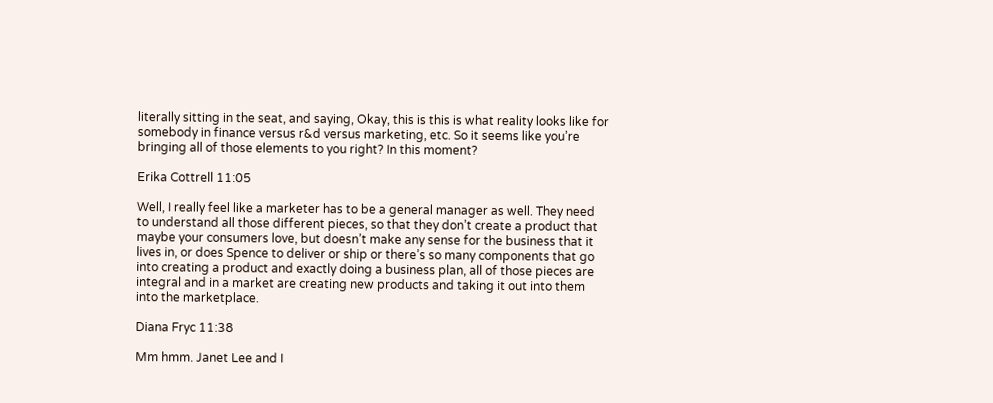literally sitting in the seat, and saying, Okay, this is this is what reality looks like for somebody in finance versus r&d versus marketing, etc. So it seems like you’re bringing all of those elements to you right? In this moment?

Erika Cottrell 11:05

Well, I really feel like a marketer has to be a general manager as well. They need to understand all those different pieces, so that they don’t create a product that maybe your consumers love, but doesn’t make any sense for the business that it lives in, or does Spence to deliver or ship or there’s so many components that go into creating a product and exactly doing a business plan, all of those pieces are integral and in a market are creating new products and taking it out into them into the marketplace.

Diana Fryc 11:38

Mm hmm. Janet Lee and I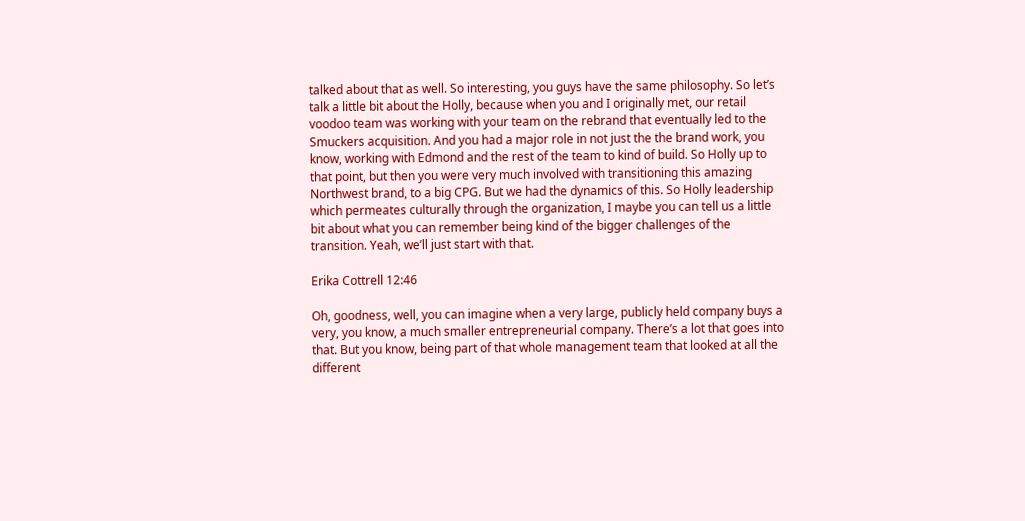talked about that as well. So interesting, you guys have the same philosophy. So let’s talk a little bit about the Holly, because when you and I originally met, our retail voodoo team was working with your team on the rebrand that eventually led to the Smuckers acquisition. And you had a major role in not just the the brand work, you know, working with Edmond and the rest of the team to kind of build. So Holly up to that point, but then you were very much involved with transitioning this amazing Northwest brand, to a big CPG. But we had the dynamics of this. So Holly leadership which permeates culturally through the organization, I maybe you can tell us a little bit about what you can remember being kind of the bigger challenges of the transition. Yeah, we’ll just start with that.

Erika Cottrell 12:46

Oh, goodness, well, you can imagine when a very large, publicly held company buys a very, you know, a much smaller entrepreneurial company. There’s a lot that goes into that. But you know, being part of that whole management team that looked at all the different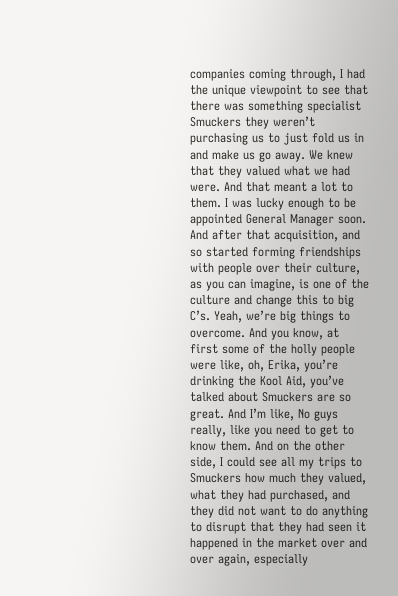companies coming through, I had the unique viewpoint to see that there was something specialist Smuckers they weren’t purchasing us to just fold us in and make us go away. We knew that they valued what we had were. And that meant a lot to them. I was lucky enough to be appointed General Manager soon. And after that acquisition, and so started forming friendships with people over their culture, as you can imagine, is one of the culture and change this to big C’s. Yeah, we’re big things to overcome. And you know, at first some of the holly people were like, oh, Erika, you’re drinking the Kool Aid, you’ve talked about Smuckers are so great. And I’m like, No guys really, like you need to get to know them. And on the other side, I could see all my trips to Smuckers how much they valued, what they had purchased, and they did not want to do anything to disrupt that they had seen it happened in the market over and over again, especially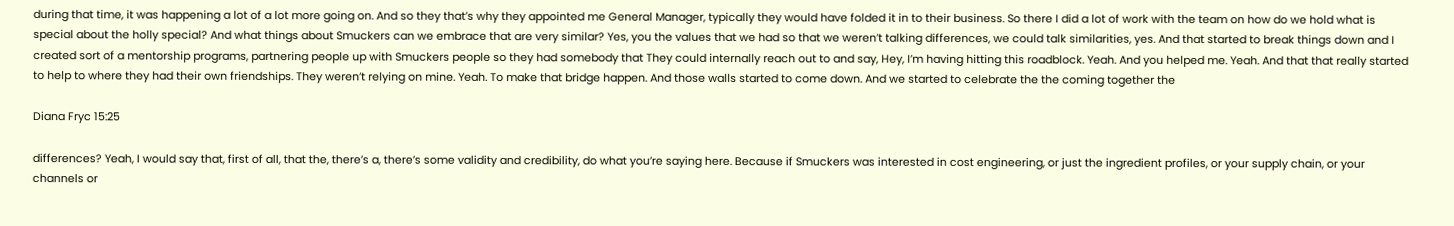during that time, it was happening a lot of a lot more going on. And so they that’s why they appointed me General Manager, typically they would have folded it in to their business. So there I did a lot of work with the team on how do we hold what is special about the holly special? And what things about Smuckers can we embrace that are very similar? Yes, you the values that we had so that we weren’t talking differences, we could talk similarities, yes. And that started to break things down and I created sort of a mentorship programs, partnering people up with Smuckers people so they had somebody that They could internally reach out to and say, Hey, I’m having hitting this roadblock. Yeah. And you helped me. Yeah. And that that really started to help to where they had their own friendships. They weren’t relying on mine. Yeah. To make that bridge happen. And those walls started to come down. And we started to celebrate the the coming together the

Diana Fryc 15:25

differences? Yeah, I would say that, first of all, that the, there’s a, there’s some validity and credibility, do what you’re saying here. Because if Smuckers was interested in cost engineering, or just the ingredient profiles, or your supply chain, or your channels or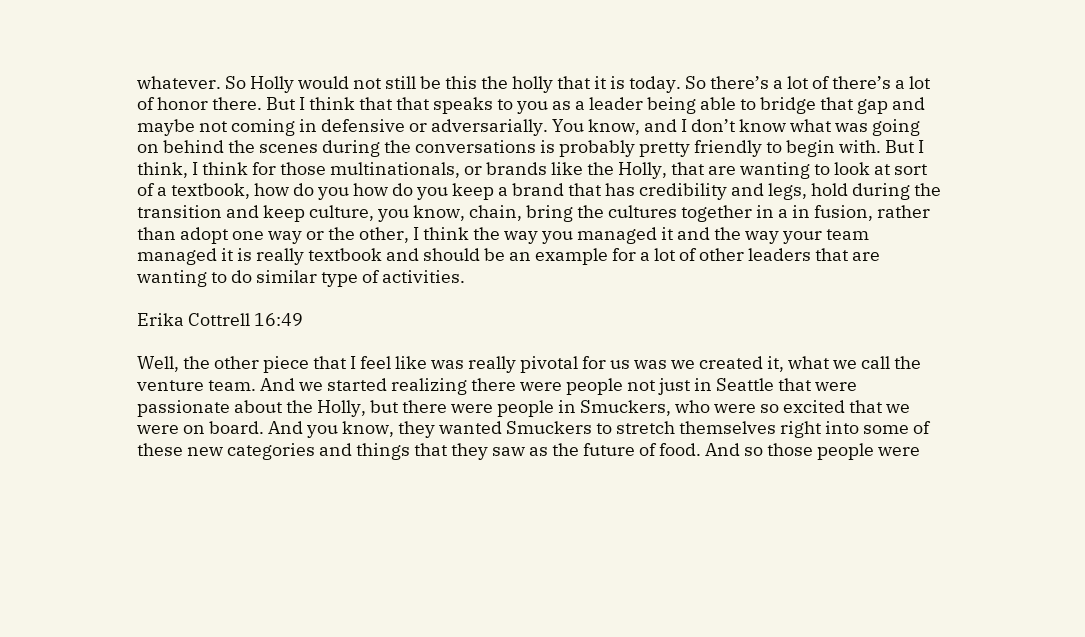whatever. So Holly would not still be this the holly that it is today. So there’s a lot of there’s a lot of honor there. But I think that that speaks to you as a leader being able to bridge that gap and maybe not coming in defensive or adversarially. You know, and I don’t know what was going on behind the scenes during the conversations is probably pretty friendly to begin with. But I think, I think for those multinationals, or brands like the Holly, that are wanting to look at sort of a textbook, how do you how do you keep a brand that has credibility and legs, hold during the transition and keep culture, you know, chain, bring the cultures together in a in fusion, rather than adopt one way or the other, I think the way you managed it and the way your team managed it is really textbook and should be an example for a lot of other leaders that are wanting to do similar type of activities.

Erika Cottrell 16:49

Well, the other piece that I feel like was really pivotal for us was we created it, what we call the venture team. And we started realizing there were people not just in Seattle that were passionate about the Holly, but there were people in Smuckers, who were so excited that we were on board. And you know, they wanted Smuckers to stretch themselves right into some of these new categories and things that they saw as the future of food. And so those people were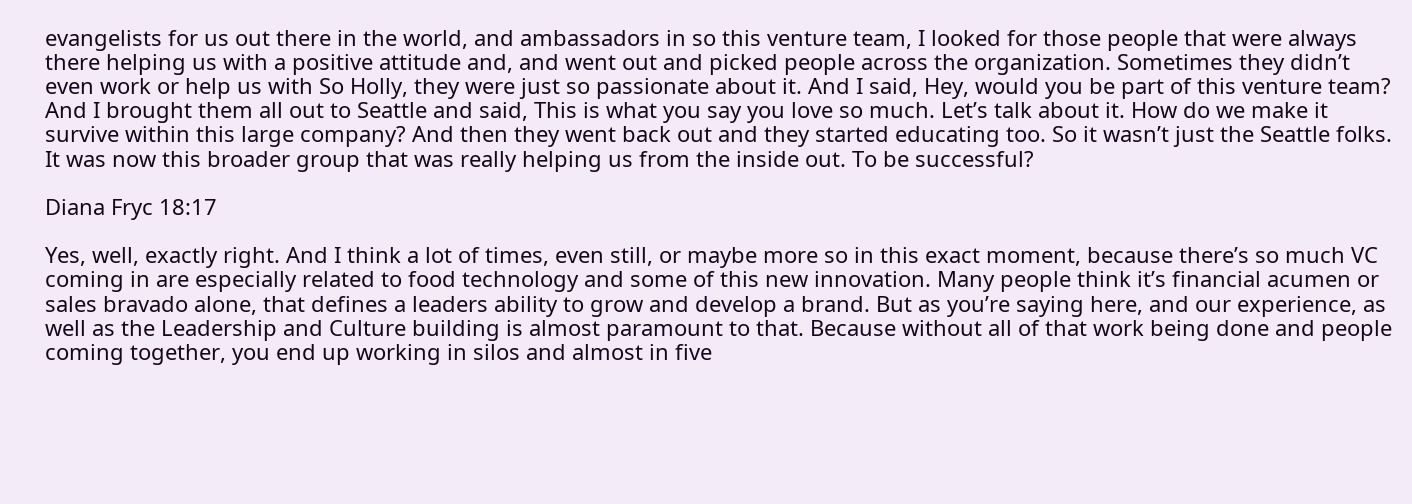evangelists for us out there in the world, and ambassadors in so this venture team, I looked for those people that were always there helping us with a positive attitude and, and went out and picked people across the organization. Sometimes they didn’t even work or help us with So Holly, they were just so passionate about it. And I said, Hey, would you be part of this venture team? And I brought them all out to Seattle and said, This is what you say you love so much. Let’s talk about it. How do we make it survive within this large company? And then they went back out and they started educating too. So it wasn’t just the Seattle folks. It was now this broader group that was really helping us from the inside out. To be successful?

Diana Fryc 18:17

Yes, well, exactly right. And I think a lot of times, even still, or maybe more so in this exact moment, because there’s so much VC coming in are especially related to food technology and some of this new innovation. Many people think it’s financial acumen or sales bravado alone, that defines a leaders ability to grow and develop a brand. But as you’re saying here, and our experience, as well as the Leadership and Culture building is almost paramount to that. Because without all of that work being done and people coming together, you end up working in silos and almost in five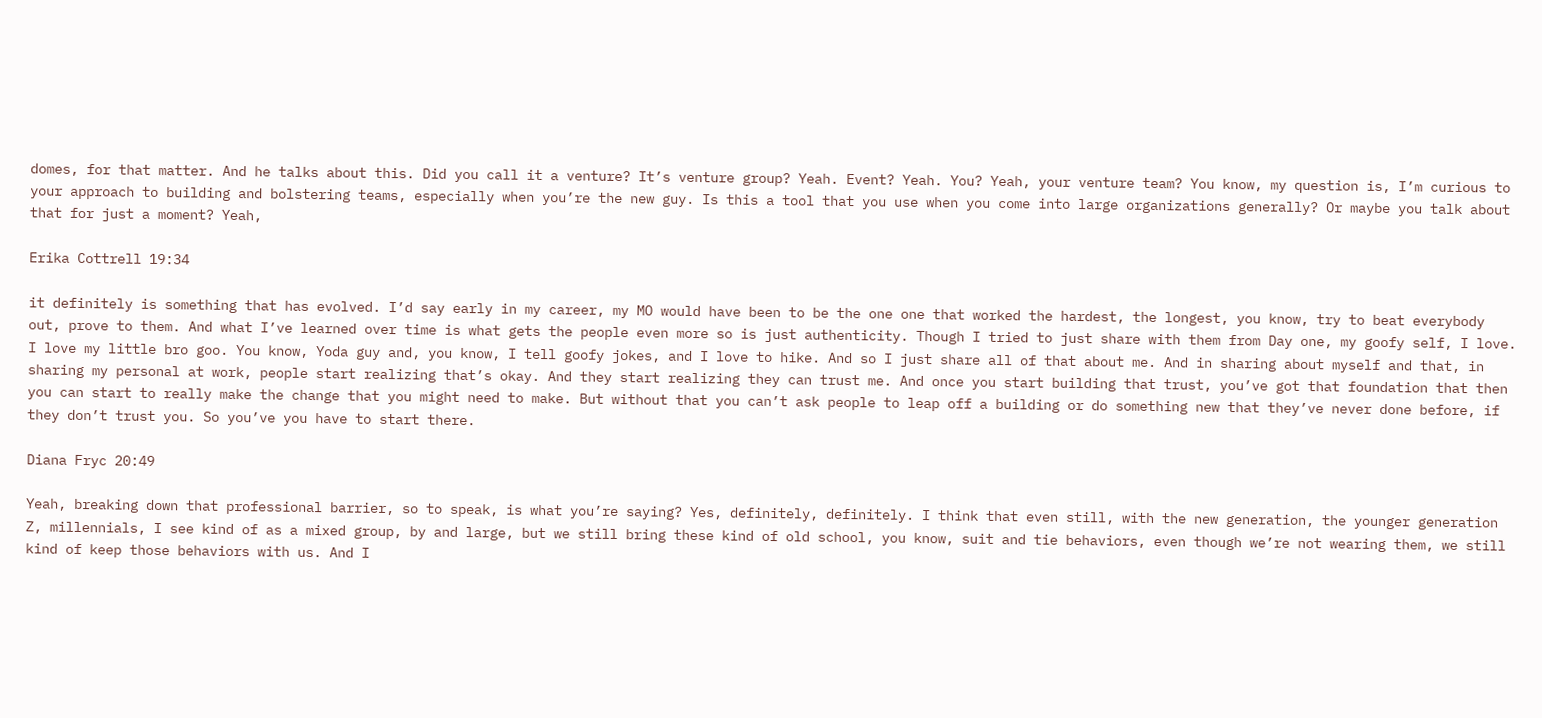domes, for that matter. And he talks about this. Did you call it a venture? It’s venture group? Yeah. Event? Yeah. You? Yeah, your venture team? You know, my question is, I’m curious to your approach to building and bolstering teams, especially when you’re the new guy. Is this a tool that you use when you come into large organizations generally? Or maybe you talk about that for just a moment? Yeah,

Erika Cottrell 19:34

it definitely is something that has evolved. I’d say early in my career, my MO would have been to be the one one that worked the hardest, the longest, you know, try to beat everybody out, prove to them. And what I’ve learned over time is what gets the people even more so is just authenticity. Though I tried to just share with them from Day one, my goofy self, I love. I love my little bro goo. You know, Yoda guy and, you know, I tell goofy jokes, and I love to hike. And so I just share all of that about me. And in sharing about myself and that, in sharing my personal at work, people start realizing that’s okay. And they start realizing they can trust me. And once you start building that trust, you’ve got that foundation that then you can start to really make the change that you might need to make. But without that you can’t ask people to leap off a building or do something new that they’ve never done before, if they don’t trust you. So you’ve you have to start there.

Diana Fryc 20:49

Yeah, breaking down that professional barrier, so to speak, is what you’re saying? Yes, definitely, definitely. I think that even still, with the new generation, the younger generation Z, millennials, I see kind of as a mixed group, by and large, but we still bring these kind of old school, you know, suit and tie behaviors, even though we’re not wearing them, we still kind of keep those behaviors with us. And I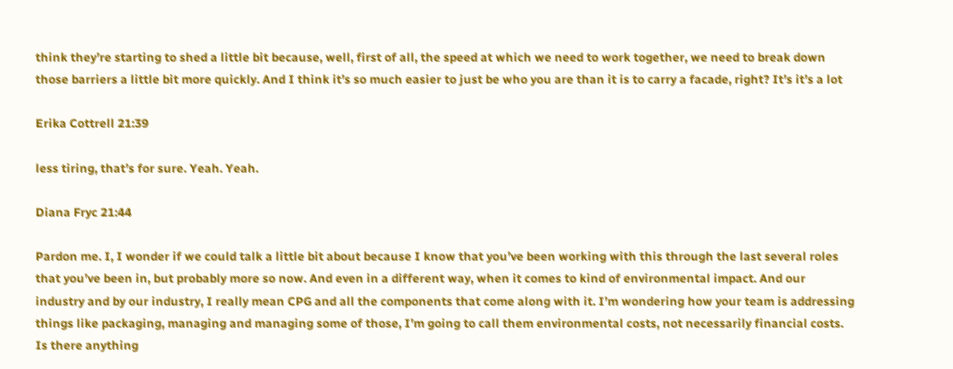think they’re starting to shed a little bit because, well, first of all, the speed at which we need to work together, we need to break down those barriers a little bit more quickly. And I think it’s so much easier to just be who you are than it is to carry a facade, right? It’s it’s a lot

Erika Cottrell 21:39

less tiring, that’s for sure. Yeah. Yeah.

Diana Fryc 21:44

Pardon me. I, I wonder if we could talk a little bit about because I know that you’ve been working with this through the last several roles that you’ve been in, but probably more so now. And even in a different way, when it comes to kind of environmental impact. And our industry and by our industry, I really mean CPG and all the components that come along with it. I’m wondering how your team is addressing things like packaging, managing and managing some of those, I’m going to call them environmental costs, not necessarily financial costs. Is there anything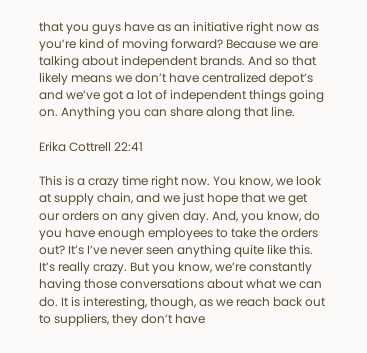that you guys have as an initiative right now as you’re kind of moving forward? Because we are talking about independent brands. And so that likely means we don’t have centralized depot’s and we’ve got a lot of independent things going on. Anything you can share along that line.

Erika Cottrell 22:41

This is a crazy time right now. You know, we look at supply chain, and we just hope that we get our orders on any given day. And, you know, do you have enough employees to take the orders out? It’s I’ve never seen anything quite like this. It’s really crazy. But you know, we’re constantly having those conversations about what we can do. It is interesting, though, as we reach back out to suppliers, they don’t have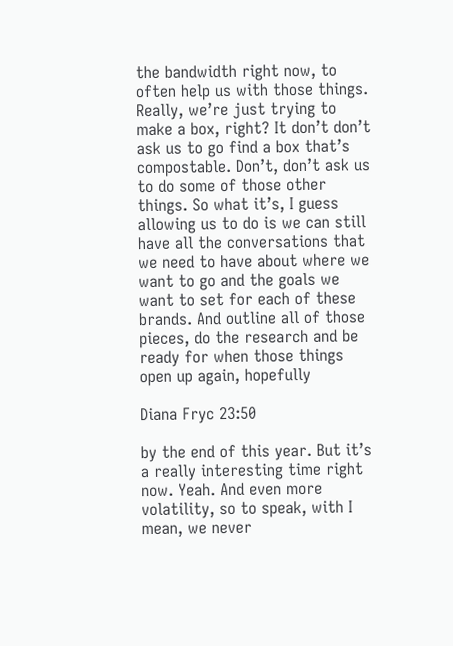the bandwidth right now, to often help us with those things. Really, we’re just trying to make a box, right? It don’t don’t ask us to go find a box that’s compostable. Don’t, don’t ask us to do some of those other things. So what it’s, I guess allowing us to do is we can still have all the conversations that we need to have about where we want to go and the goals we want to set for each of these brands. And outline all of those pieces, do the research and be ready for when those things open up again, hopefully

Diana Fryc 23:50

by the end of this year. But it’s a really interesting time right now. Yeah. And even more volatility, so to speak, with I mean, we never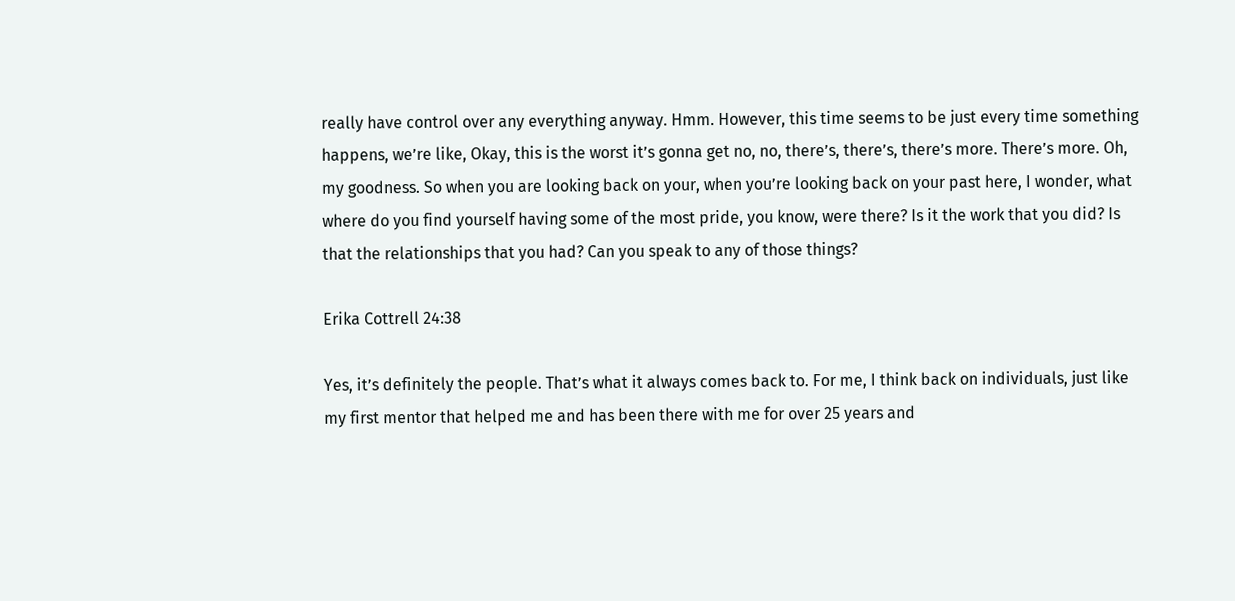really have control over any everything anyway. Hmm. However, this time seems to be just every time something happens, we’re like, Okay, this is the worst it’s gonna get no, no, there’s, there’s, there’s more. There’s more. Oh, my goodness. So when you are looking back on your, when you’re looking back on your past here, I wonder, what where do you find yourself having some of the most pride, you know, were there? Is it the work that you did? Is that the relationships that you had? Can you speak to any of those things?

Erika Cottrell 24:38

Yes, it’s definitely the people. That’s what it always comes back to. For me, I think back on individuals, just like my first mentor that helped me and has been there with me for over 25 years and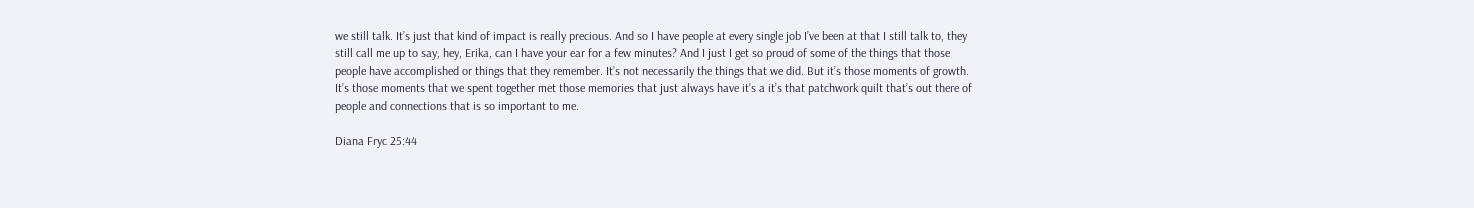we still talk. It’s just that kind of impact is really precious. And so I have people at every single job I’ve been at that I still talk to, they still call me up to say, hey, Erika, can I have your ear for a few minutes? And I just I get so proud of some of the things that those people have accomplished or things that they remember. It’s not necessarily the things that we did. But it’s those moments of growth. It’s those moments that we spent together met those memories that just always have it’s a it’s that patchwork quilt that’s out there of people and connections that is so important to me.

Diana Fryc 25:44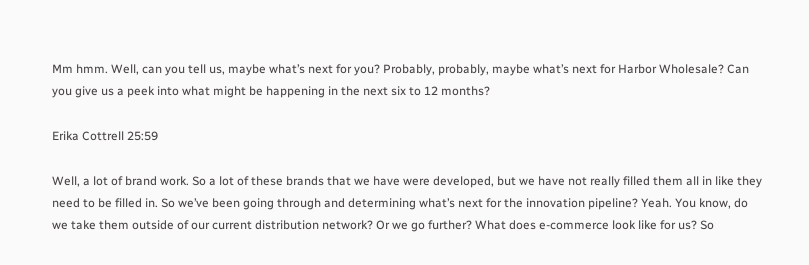Mm hmm. Well, can you tell us, maybe what’s next for you? Probably, probably, maybe what’s next for Harbor Wholesale? Can you give us a peek into what might be happening in the next six to 12 months?

Erika Cottrell 25:59

Well, a lot of brand work. So a lot of these brands that we have were developed, but we have not really filled them all in like they need to be filled in. So we’ve been going through and determining what’s next for the innovation pipeline? Yeah. You know, do we take them outside of our current distribution network? Or we go further? What does e-commerce look like for us? So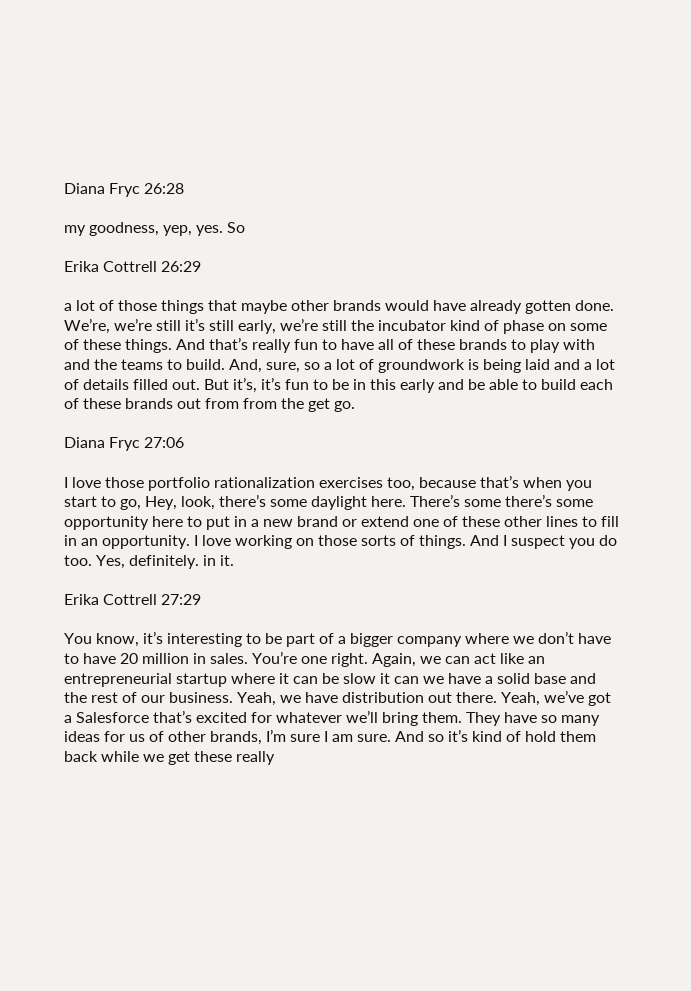Diana Fryc 26:28

my goodness, yep, yes. So

Erika Cottrell 26:29

a lot of those things that maybe other brands would have already gotten done. We’re, we’re still it’s still early, we’re still the incubator kind of phase on some of these things. And that’s really fun to have all of these brands to play with and the teams to build. And, sure, so a lot of groundwork is being laid and a lot of details filled out. But it’s, it’s fun to be in this early and be able to build each of these brands out from from the get go.

Diana Fryc 27:06

I love those portfolio rationalization exercises too, because that’s when you start to go, Hey, look, there’s some daylight here. There’s some there’s some opportunity here to put in a new brand or extend one of these other lines to fill in an opportunity. I love working on those sorts of things. And I suspect you do too. Yes, definitely. in it.

Erika Cottrell 27:29

You know, it’s interesting to be part of a bigger company where we don’t have to have 20 million in sales. You’re one right. Again, we can act like an entrepreneurial startup where it can be slow it can we have a solid base and the rest of our business. Yeah, we have distribution out there. Yeah, we’ve got a Salesforce that’s excited for whatever we’ll bring them. They have so many ideas for us of other brands, I’m sure I am sure. And so it’s kind of hold them back while we get these really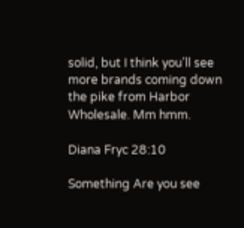solid, but I think you’ll see more brands coming down the pike from Harbor Wholesale. Mm hmm.

Diana Fryc 28:10

Something Are you see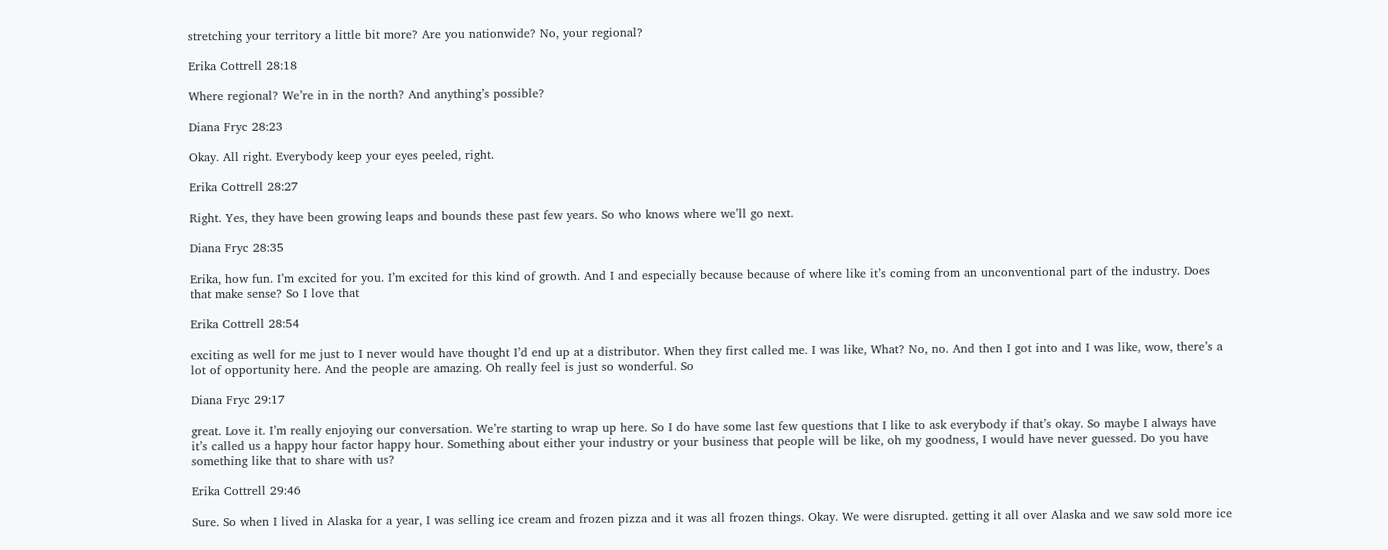stretching your territory a little bit more? Are you nationwide? No, your regional?

Erika Cottrell 28:18

Where regional? We’re in in the north? And anything’s possible?

Diana Fryc 28:23

Okay. All right. Everybody keep your eyes peeled, right.

Erika Cottrell 28:27

Right. Yes, they have been growing leaps and bounds these past few years. So who knows where we’ll go next.

Diana Fryc 28:35

Erika, how fun. I’m excited for you. I’m excited for this kind of growth. And I and especially because because of where like it’s coming from an unconventional part of the industry. Does that make sense? So I love that

Erika Cottrell 28:54

exciting as well for me just to I never would have thought I’d end up at a distributor. When they first called me. I was like, What? No, no. And then I got into and I was like, wow, there’s a lot of opportunity here. And the people are amazing. Oh really feel is just so wonderful. So

Diana Fryc 29:17

great. Love it. I’m really enjoying our conversation. We’re starting to wrap up here. So I do have some last few questions that I like to ask everybody if that’s okay. So maybe I always have it’s called us a happy hour factor happy hour. Something about either your industry or your business that people will be like, oh my goodness, I would have never guessed. Do you have something like that to share with us?

Erika Cottrell 29:46

Sure. So when I lived in Alaska for a year, I was selling ice cream and frozen pizza and it was all frozen things. Okay. We were disrupted. getting it all over Alaska and we saw sold more ice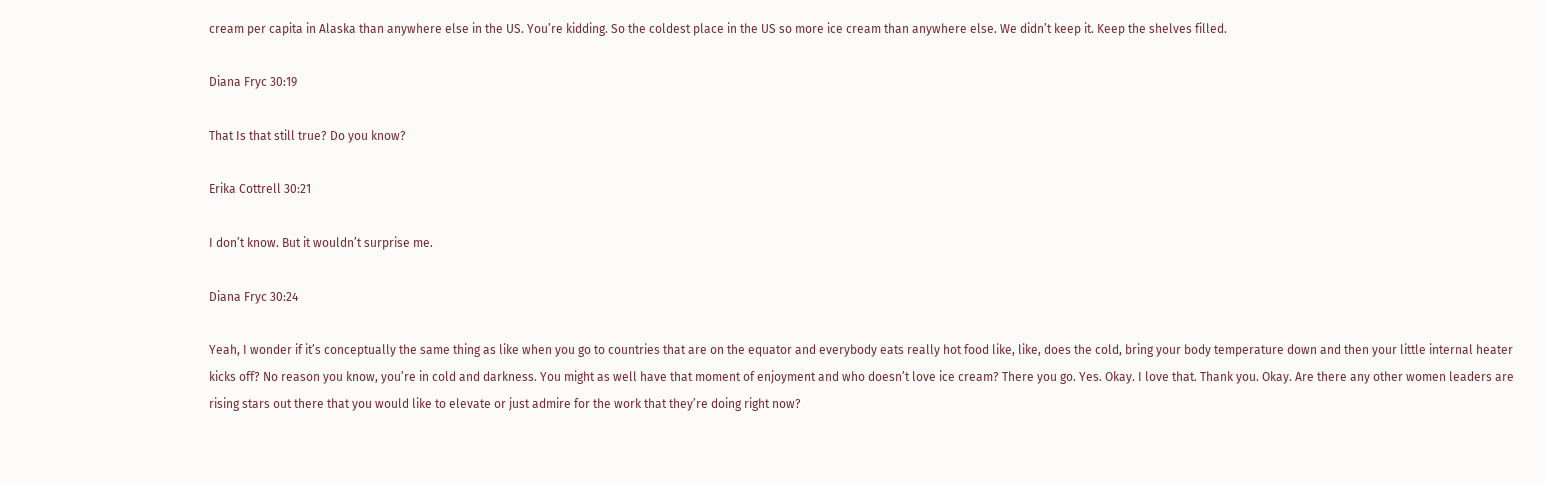cream per capita in Alaska than anywhere else in the US. You’re kidding. So the coldest place in the US so more ice cream than anywhere else. We didn’t keep it. Keep the shelves filled.

Diana Fryc 30:19

That Is that still true? Do you know?

Erika Cottrell 30:21

I don’t know. But it wouldn’t surprise me.

Diana Fryc 30:24

Yeah, I wonder if it’s conceptually the same thing as like when you go to countries that are on the equator and everybody eats really hot food like, like, does the cold, bring your body temperature down and then your little internal heater kicks off? No reason you know, you’re in cold and darkness. You might as well have that moment of enjoyment and who doesn’t love ice cream? There you go. Yes. Okay. I love that. Thank you. Okay. Are there any other women leaders are rising stars out there that you would like to elevate or just admire for the work that they’re doing right now?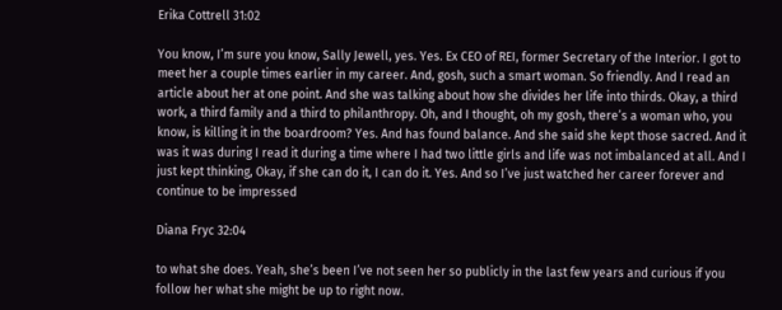Erika Cottrell 31:02

You know, I’m sure you know, Sally Jewell, yes. Yes. Ex CEO of REI, former Secretary of the Interior. I got to meet her a couple times earlier in my career. And, gosh, such a smart woman. So friendly. And I read an article about her at one point. And she was talking about how she divides her life into thirds. Okay, a third work, a third family and a third to philanthropy. Oh, and I thought, oh my gosh, there’s a woman who, you know, is killing it in the boardroom? Yes. And has found balance. And she said she kept those sacred. And it was it was during I read it during a time where I had two little girls and life was not imbalanced at all. And I just kept thinking, Okay, if she can do it, I can do it. Yes. And so I’ve just watched her career forever and continue to be impressed

Diana Fryc 32:04

to what she does. Yeah, she’s been I’ve not seen her so publicly in the last few years and curious if you follow her what she might be up to right now.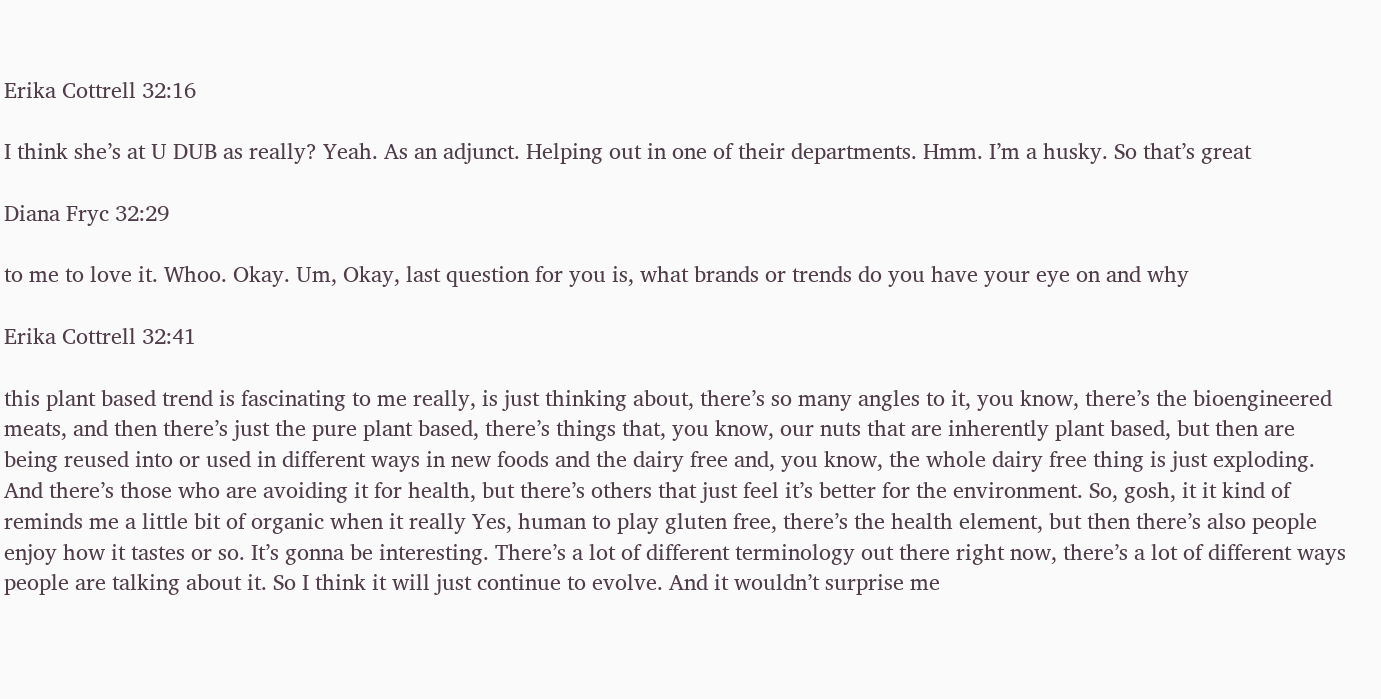Erika Cottrell 32:16

I think she’s at U DUB as really? Yeah. As an adjunct. Helping out in one of their departments. Hmm. I’m a husky. So that’s great

Diana Fryc 32:29

to me to love it. Whoo. Okay. Um, Okay, last question for you is, what brands or trends do you have your eye on and why

Erika Cottrell 32:41

this plant based trend is fascinating to me really, is just thinking about, there’s so many angles to it, you know, there’s the bioengineered meats, and then there’s just the pure plant based, there’s things that, you know, our nuts that are inherently plant based, but then are being reused into or used in different ways in new foods and the dairy free and, you know, the whole dairy free thing is just exploding. And there’s those who are avoiding it for health, but there’s others that just feel it’s better for the environment. So, gosh, it it kind of reminds me a little bit of organic when it really Yes, human to play gluten free, there’s the health element, but then there’s also people enjoy how it tastes or so. It’s gonna be interesting. There’s a lot of different terminology out there right now, there’s a lot of different ways people are talking about it. So I think it will just continue to evolve. And it wouldn’t surprise me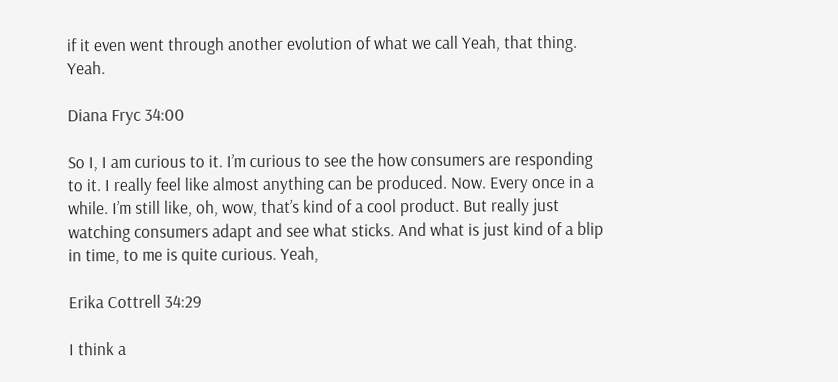if it even went through another evolution of what we call Yeah, that thing. Yeah.

Diana Fryc 34:00

So I, I am curious to it. I’m curious to see the how consumers are responding to it. I really feel like almost anything can be produced. Now. Every once in a while. I’m still like, oh, wow, that’s kind of a cool product. But really just watching consumers adapt and see what sticks. And what is just kind of a blip in time, to me is quite curious. Yeah,

Erika Cottrell 34:29

I think a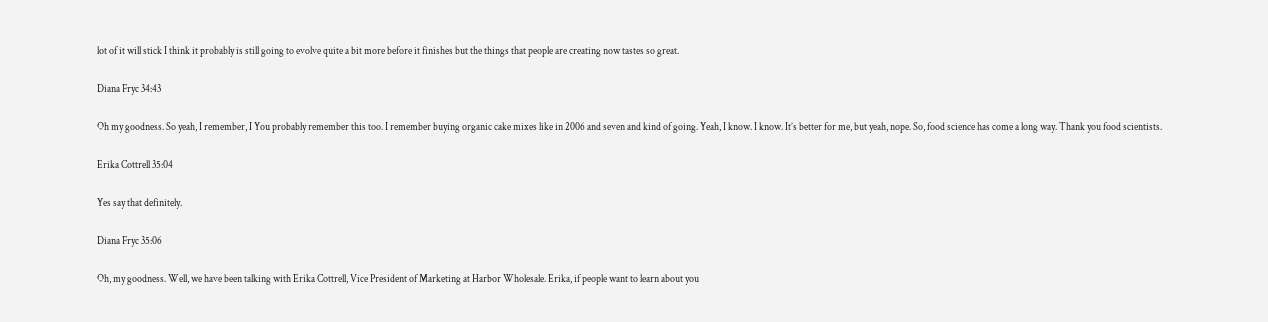lot of it will stick I think it probably is still going to evolve quite a bit more before it finishes but the things that people are creating now tastes so great.

Diana Fryc 34:43

Oh my goodness. So yeah, I remember, I You probably remember this too. I remember buying organic cake mixes like in 2006 and seven and kind of going. Yeah, I know. I know. It’s better for me, but yeah, nope. So, food science has come a long way. Thank you food scientists.

Erika Cottrell 35:04

Yes say that definitely.

Diana Fryc 35:06

Oh, my goodness. Well, we have been talking with Erika Cottrell, Vice President of Marketing at Harbor Wholesale. Erika, if people want to learn about you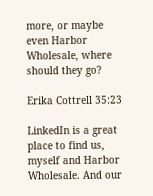more, or maybe even Harbor Wholesale, where should they go?

Erika Cottrell 35:23

LinkedIn is a great place to find us, myself and Harbor Wholesale. And our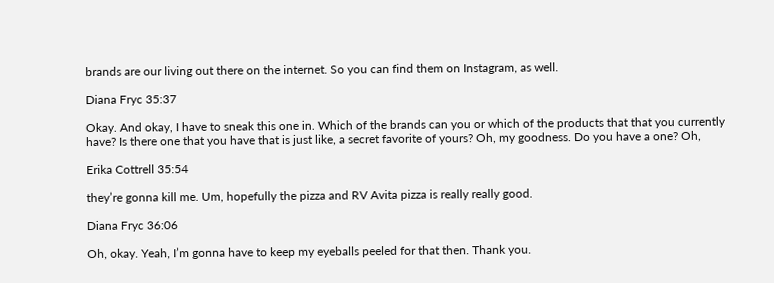brands are our living out there on the internet. So you can find them on Instagram, as well.

Diana Fryc 35:37

Okay. And okay, I have to sneak this one in. Which of the brands can you or which of the products that that you currently have? Is there one that you have that is just like, a secret favorite of yours? Oh, my goodness. Do you have a one? Oh,

Erika Cottrell 35:54

they’re gonna kill me. Um, hopefully the pizza and RV Avita pizza is really really good.

Diana Fryc 36:06

Oh, okay. Yeah, I’m gonna have to keep my eyeballs peeled for that then. Thank you.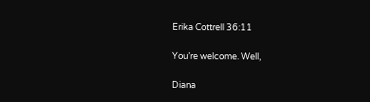Erika Cottrell 36:11

You’re welcome. Well,

Diana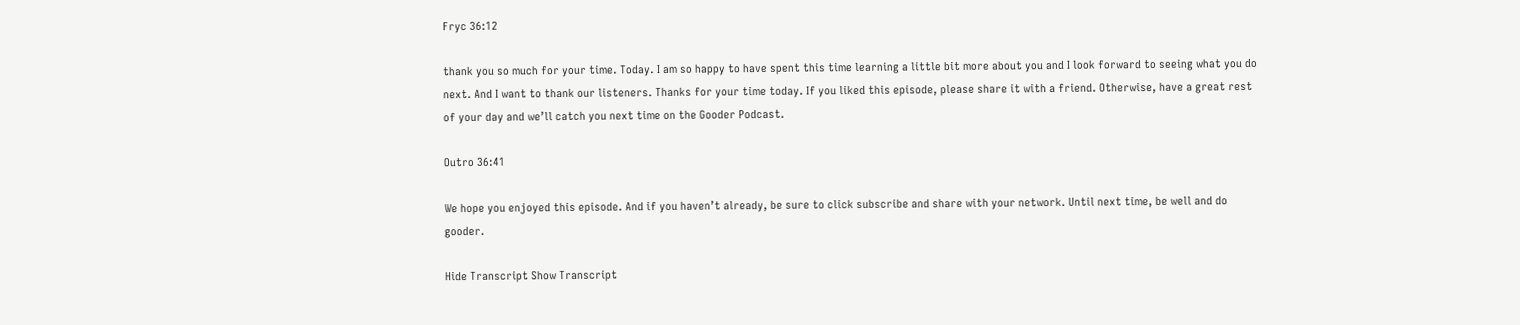Fryc 36:12

thank you so much for your time. Today. I am so happy to have spent this time learning a little bit more about you and I look forward to seeing what you do next. And I want to thank our listeners. Thanks for your time today. If you liked this episode, please share it with a friend. Otherwise, have a great rest of your day and we’ll catch you next time on the Gooder Podcast.

Outro 36:41

We hope you enjoyed this episode. And if you haven’t already, be sure to click subscribe and share with your network. Until next time, be well and do gooder.

Hide Transcript Show Transcript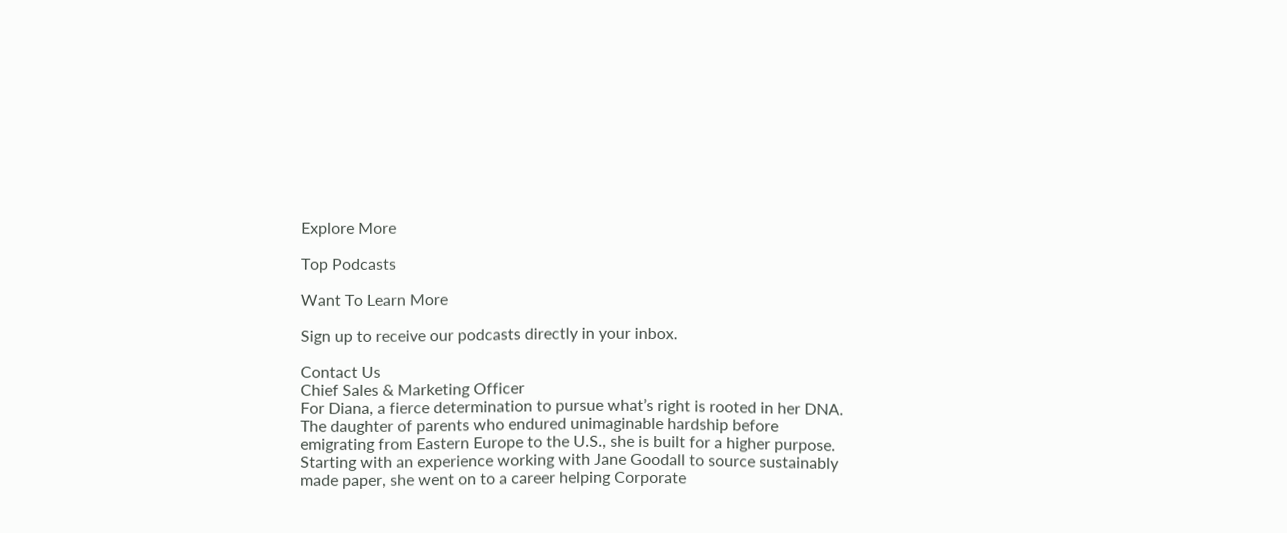Explore More

Top Podcasts

Want To Learn More

Sign up to receive our podcasts directly in your inbox.

Contact Us
Chief Sales & Marketing Officer
For Diana, a fierce determination to pursue what’s right is rooted in her DNA. The daughter of parents who endured unimaginable hardship before emigrating from Eastern Europe to the U.S., she is built for a higher purpose. Starting with an experience working with Jane Goodall to source sustainably made paper, she went on to a career helping Corporate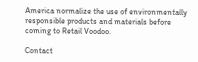America normalize the use of environmentally responsible products and materials before coming to Retail Voodoo.

Contact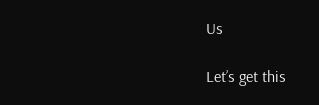Us

Let’s get this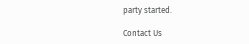party started.

Contact Us